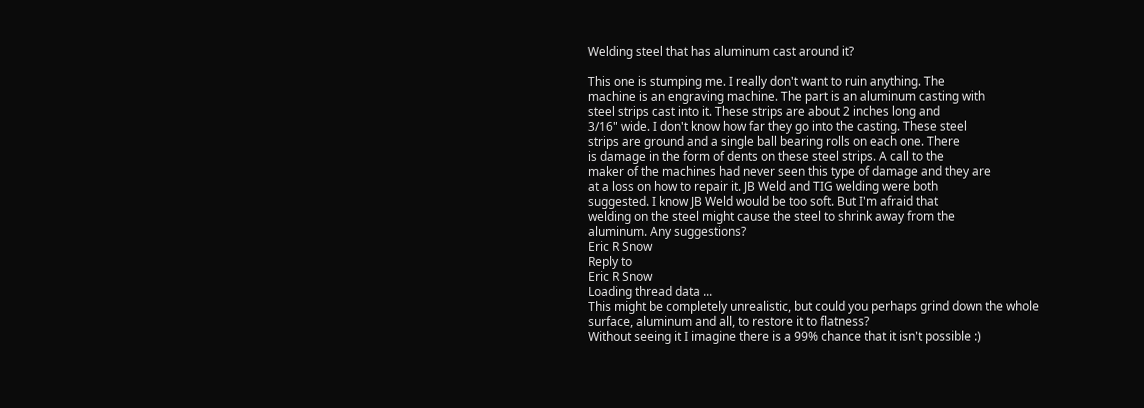Welding steel that has aluminum cast around it?

This one is stumping me. I really don't want to ruin anything. The
machine is an engraving machine. The part is an aluminum casting with
steel strips cast into it. These strips are about 2 inches long and
3/16" wide. I don't know how far they go into the casting. These steel
strips are ground and a single ball bearing rolls on each one. There
is damage in the form of dents on these steel strips. A call to the
maker of the machines had never seen this type of damage and they are
at a loss on how to repair it. JB Weld and TIG welding were both
suggested. I know JB Weld would be too soft. But I'm afraid that
welding on the steel might cause the steel to shrink away from the
aluminum. Any suggestions?
Eric R Snow
Reply to
Eric R Snow
Loading thread data ...
This might be completely unrealistic, but could you perhaps grind down the whole surface, aluminum and all, to restore it to flatness?
Without seeing it I imagine there is a 99% chance that it isn't possible :)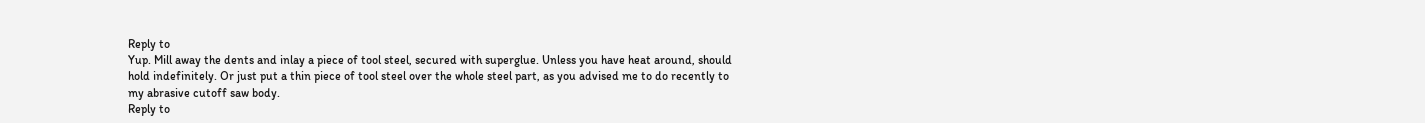Reply to
Yup. Mill away the dents and inlay a piece of tool steel, secured with superglue. Unless you have heat around, should hold indefinitely. Or just put a thin piece of tool steel over the whole steel part, as you advised me to do recently to my abrasive cutoff saw body.
Reply to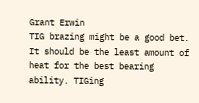Grant Erwin
TIG brazing might be a good bet. It should be the least amount of heat for the best bearing ability. TIGing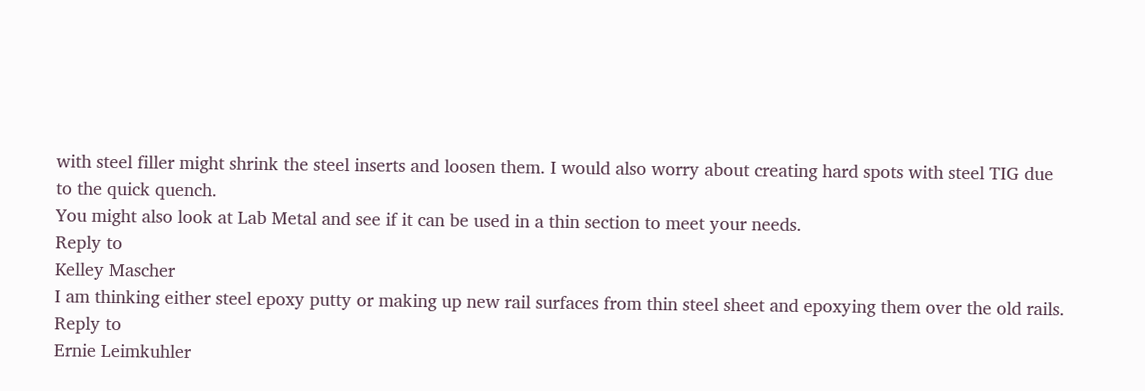with steel filler might shrink the steel inserts and loosen them. I would also worry about creating hard spots with steel TIG due to the quick quench.
You might also look at Lab Metal and see if it can be used in a thin section to meet your needs.
Reply to
Kelley Mascher
I am thinking either steel epoxy putty or making up new rail surfaces from thin steel sheet and epoxying them over the old rails.
Reply to
Ernie Leimkuhler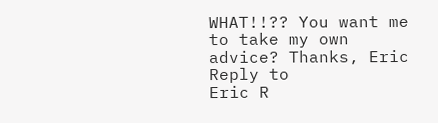WHAT!!?? You want me to take my own advice? Thanks, Eric
Reply to
Eric R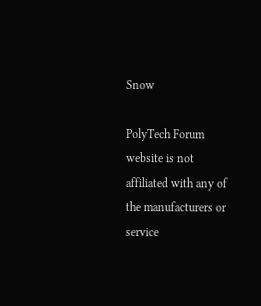Snow

PolyTech Forum website is not affiliated with any of the manufacturers or service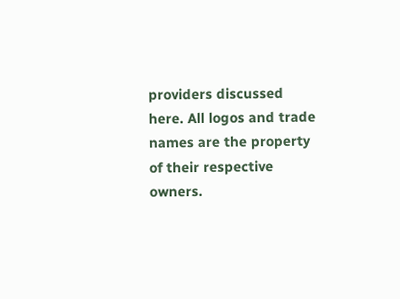providers discussed here. All logos and trade names are the property of their respective owners.